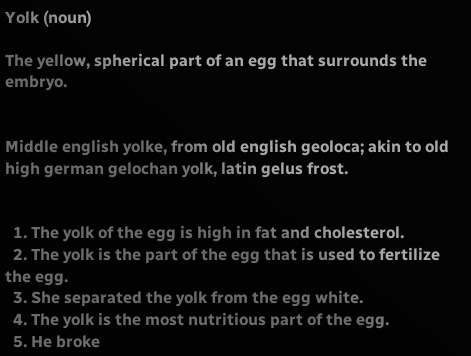Yolk (noun)

The yellow, spherical part of an egg that surrounds the embryo.


Middle english yolke, from old english geoloca; akin to old high german gelochan yolk, latin gelus frost.


  1. The yolk of the egg is high in fat and cholesterol.
  2. The yolk is the part of the egg that is used to fertilize the egg.
  3. She separated the yolk from the egg white.
  4. The yolk is the most nutritious part of the egg.
  5. He broke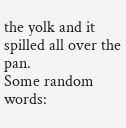the yolk and it spilled all over the pan.
Some random words: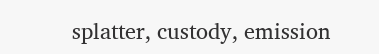splatter, custody, emission